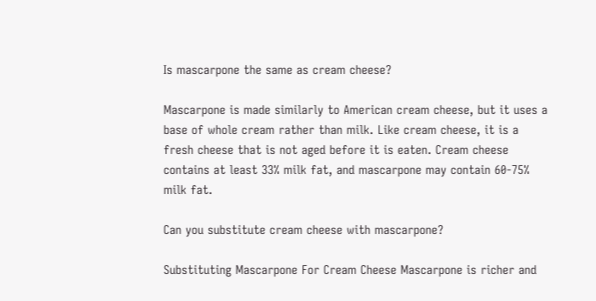Is mascarpone the same as cream cheese?

Mascarpone is made similarly to American cream cheese, but it uses a base of whole cream rather than milk. Like cream cheese, it is a fresh cheese that is not aged before it is eaten. Cream cheese contains at least 33% milk fat, and mascarpone may contain 60-75% milk fat.

Can you substitute cream cheese with mascarpone?

Substituting Mascarpone For Cream Cheese Mascarpone is richer and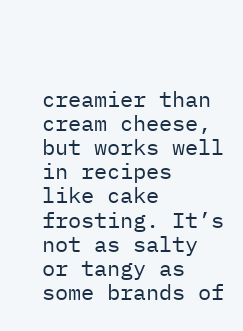creamier than cream cheese, but works well in recipes like cake frosting. It’s not as salty or tangy as some brands of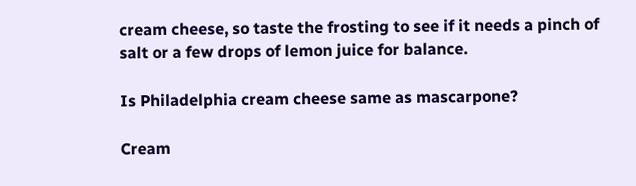cream cheese, so taste the frosting to see if it needs a pinch of salt or a few drops of lemon juice for balance.

Is Philadelphia cream cheese same as mascarpone?

Cream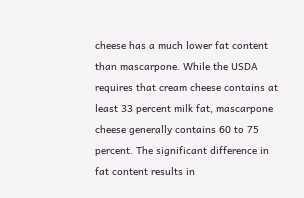cheese has a much lower fat content than mascarpone. While the USDA requires that cream cheese contains at least 33 percent milk fat, mascarpone cheese generally contains 60 to 75 percent. The significant difference in fat content results in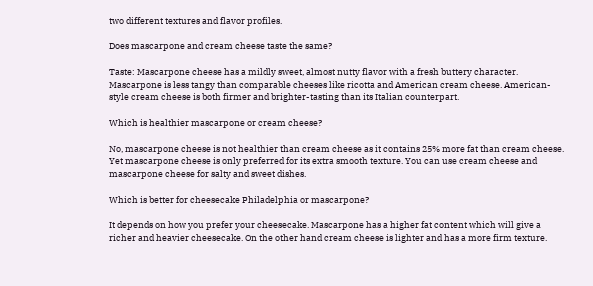two different textures and flavor profiles.

Does mascarpone and cream cheese taste the same?

Taste: Mascarpone cheese has a mildly sweet, almost nutty flavor with a fresh buttery character. Mascarpone is less tangy than comparable cheeses like ricotta and American cream cheese. American-style cream cheese is both firmer and brighter-tasting than its Italian counterpart.

Which is healthier mascarpone or cream cheese?

No, mascarpone cheese is not healthier than cream cheese as it contains 25% more fat than cream cheese. Yet mascarpone cheese is only preferred for its extra smooth texture. You can use cream cheese and mascarpone cheese for salty and sweet dishes.

Which is better for cheesecake Philadelphia or mascarpone?

It depends on how you prefer your cheesecake. Mascarpone has a higher fat content which will give a richer and heavier cheesecake. On the other hand cream cheese is lighter and has a more firm texture.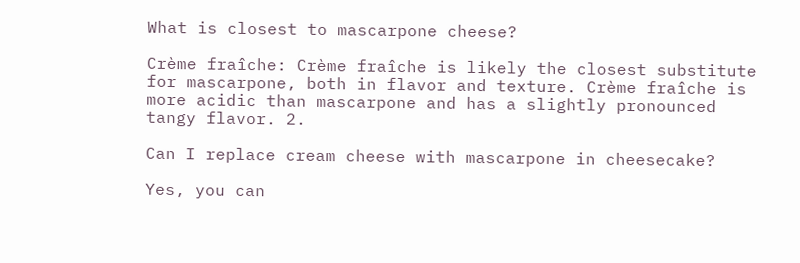What is closest to mascarpone cheese?

Crème fraîche: Crème fraîche is likely the closest substitute for mascarpone, both in flavor and texture. Crème fraîche is more acidic than mascarpone and has a slightly pronounced tangy flavor. 2.

Can I replace cream cheese with mascarpone in cheesecake?

Yes, you can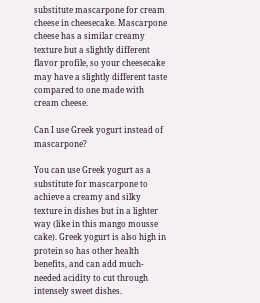substitute mascarpone for cream cheese in cheesecake. Mascarpone cheese has a similar creamy texture but a slightly different flavor profile, so your cheesecake may have a slightly different taste compared to one made with cream cheese.

Can I use Greek yogurt instead of mascarpone?

You can use Greek yogurt as a substitute for mascarpone to achieve a creamy and silky texture in dishes but in a lighter way (like in this mango mousse cake). Greek yogurt is also high in protein so has other health benefits, and can add much-needed acidity to cut through intensely sweet dishes.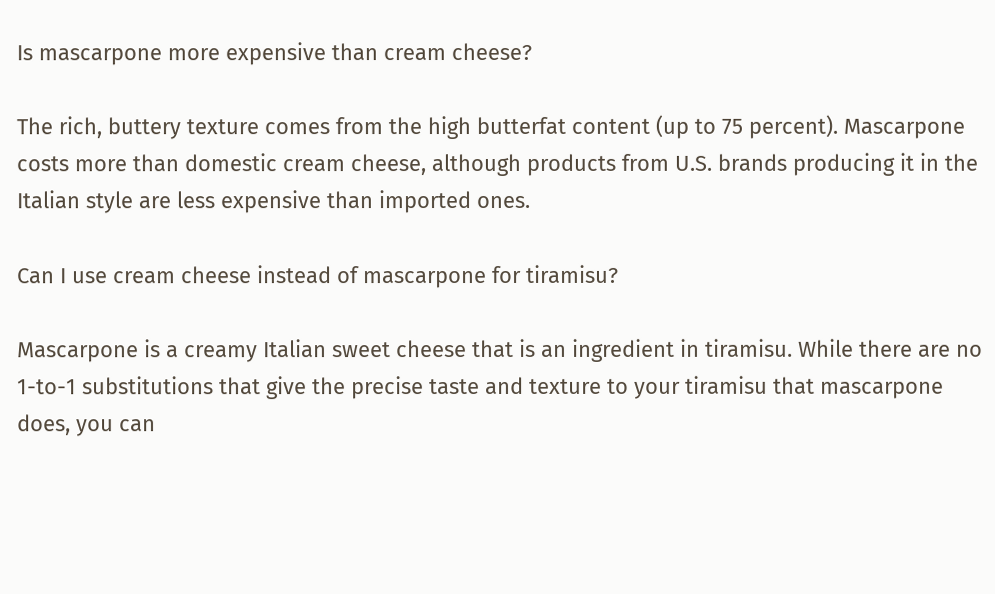Is mascarpone more expensive than cream cheese?

The rich, buttery texture comes from the high butterfat content (up to 75 percent). Mascarpone costs more than domestic cream cheese, although products from U.S. brands producing it in the Italian style are less expensive than imported ones.

Can I use cream cheese instead of mascarpone for tiramisu?

Mascarpone is a creamy Italian sweet cheese that is an ingredient in tiramisu. While there are no 1-to-1 substitutions that give the precise taste and texture to your tiramisu that mascarpone does, you can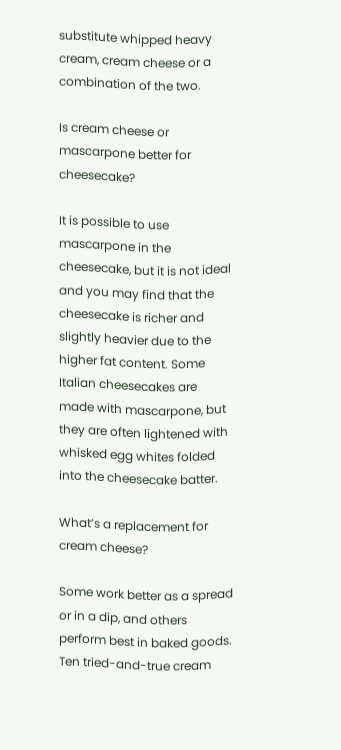substitute whipped heavy cream, cream cheese or a combination of the two.

Is cream cheese or mascarpone better for cheesecake?

It is possible to use mascarpone in the cheesecake, but it is not ideal and you may find that the cheesecake is richer and slightly heavier due to the higher fat content. Some Italian cheesecakes are made with mascarpone, but they are often lightened with whisked egg whites folded into the cheesecake batter.

What’s a replacement for cream cheese?

Some work better as a spread or in a dip, and others perform best in baked goods. Ten tried-and-true cream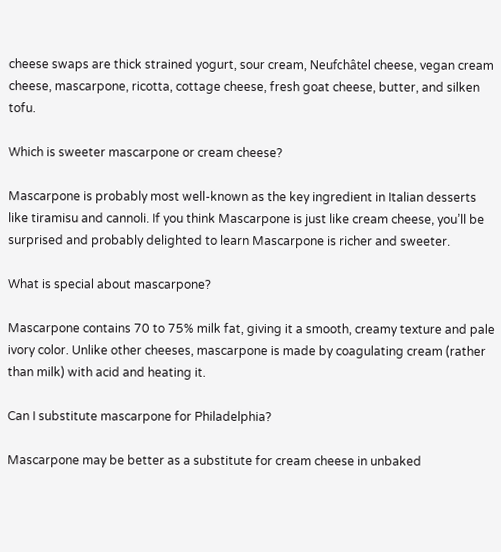cheese swaps are thick strained yogurt, sour cream, Neufchâtel cheese, vegan cream cheese, mascarpone, ricotta, cottage cheese, fresh goat cheese, butter, and silken tofu.

Which is sweeter mascarpone or cream cheese?

Mascarpone is probably most well-known as the key ingredient in Italian desserts like tiramisu and cannoli. If you think Mascarpone is just like cream cheese, you’ll be surprised and probably delighted to learn Mascarpone is richer and sweeter.

What is special about mascarpone?

Mascarpone contains 70 to 75% milk fat, giving it a smooth, creamy texture and pale ivory color. Unlike other cheeses, mascarpone is made by coagulating cream (rather than milk) with acid and heating it.

Can I substitute mascarpone for Philadelphia?

Mascarpone may be better as a substitute for cream cheese in unbaked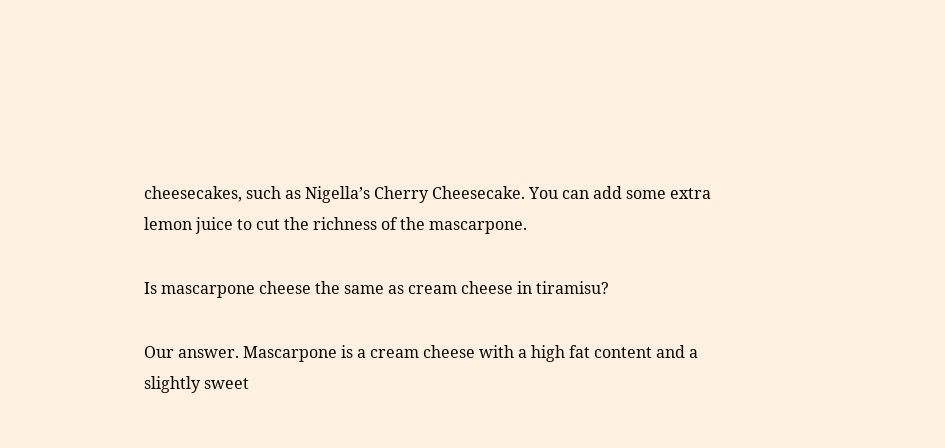cheesecakes, such as Nigella’s Cherry Cheesecake. You can add some extra lemon juice to cut the richness of the mascarpone.

Is mascarpone cheese the same as cream cheese in tiramisu?

Our answer. Mascarpone is a cream cheese with a high fat content and a slightly sweet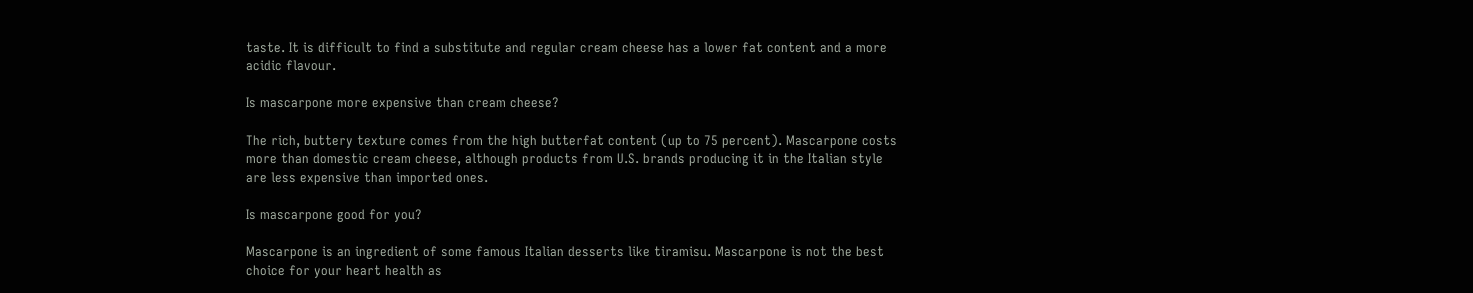taste. It is difficult to find a substitute and regular cream cheese has a lower fat content and a more acidic flavour.

Is mascarpone more expensive than cream cheese?

The rich, buttery texture comes from the high butterfat content (up to 75 percent). Mascarpone costs more than domestic cream cheese, although products from U.S. brands producing it in the Italian style are less expensive than imported ones.

Is mascarpone good for you?

Mascarpone is an ingredient of some famous Italian desserts like tiramisu. Mascarpone is not the best choice for your heart health as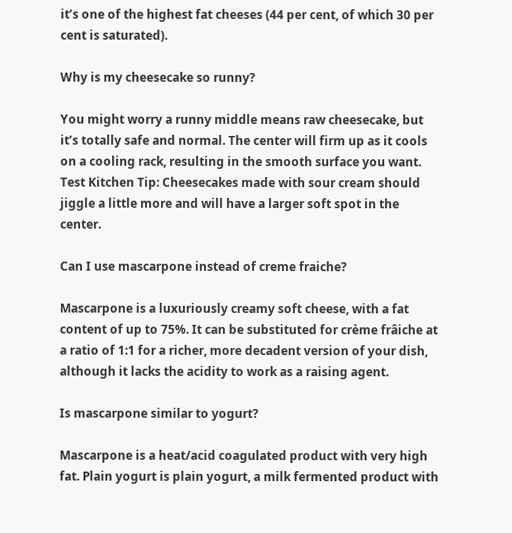it’s one of the highest fat cheeses (44 per cent, of which 30 per cent is saturated).

Why is my cheesecake so runny?

You might worry a runny middle means raw cheesecake, but it’s totally safe and normal. The center will firm up as it cools on a cooling rack, resulting in the smooth surface you want. Test Kitchen Tip: Cheesecakes made with sour cream should jiggle a little more and will have a larger soft spot in the center.

Can I use mascarpone instead of creme fraiche?

Mascarpone is a luxuriously creamy soft cheese, with a fat content of up to 75%. It can be substituted for crème frâiche at a ratio of 1:1 for a richer, more decadent version of your dish, although it lacks the acidity to work as a raising agent.

Is mascarpone similar to yogurt?

Mascarpone is a heat/acid coagulated product with very high fat. Plain yogurt is plain yogurt, a milk fermented product with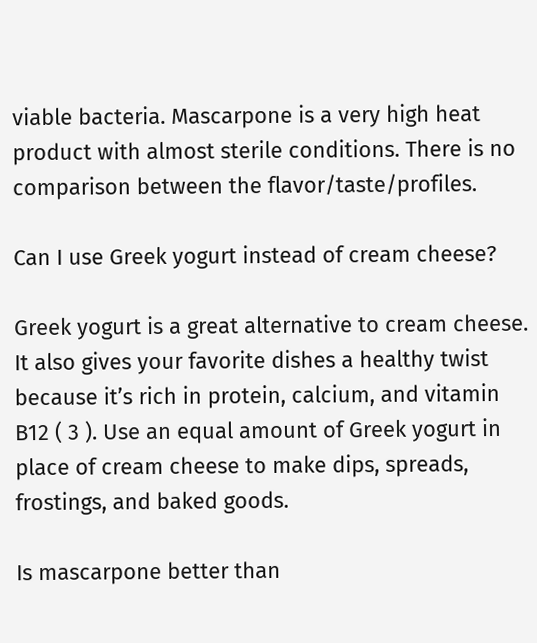viable bacteria. Mascarpone is a very high heat product with almost sterile conditions. There is no comparison between the flavor/taste/profiles.

Can I use Greek yogurt instead of cream cheese?

Greek yogurt is a great alternative to cream cheese. It also gives your favorite dishes a healthy twist because it’s rich in protein, calcium, and vitamin B12 ( 3 ). Use an equal amount of Greek yogurt in place of cream cheese to make dips, spreads, frostings, and baked goods.

Is mascarpone better than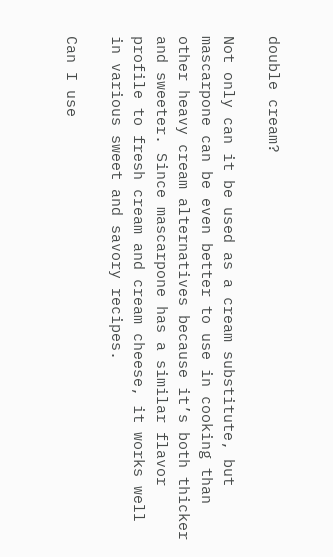double cream?

Not only can it be used as a cream substitute, but mascarpone can be even better to use in cooking than other heavy cream alternatives because it’s both thicker and sweeter. Since mascarpone has a similar flavor profile to fresh cream and cream cheese, it works well in various sweet and savory recipes.

Can I use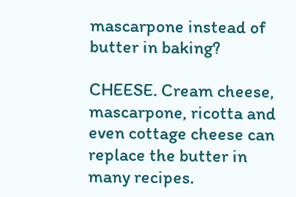mascarpone instead of butter in baking?

CHEESE. Cream cheese, mascarpone, ricotta and even cottage cheese can replace the butter in many recipes.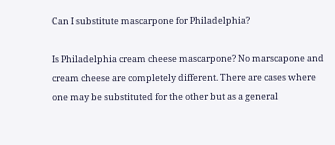Can I substitute mascarpone for Philadelphia?

Is Philadelphia cream cheese mascarpone? No marscapone and cream cheese are completely different. There are cases where one may be substituted for the other but as a general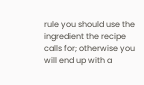rule you should use the ingredient the recipe calls for; otherwise you will end up with a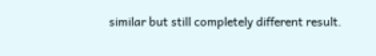similar but still completely different result.